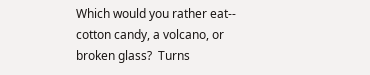Which would you rather eat-- cotton candy, a volcano, or broken glass?  Turns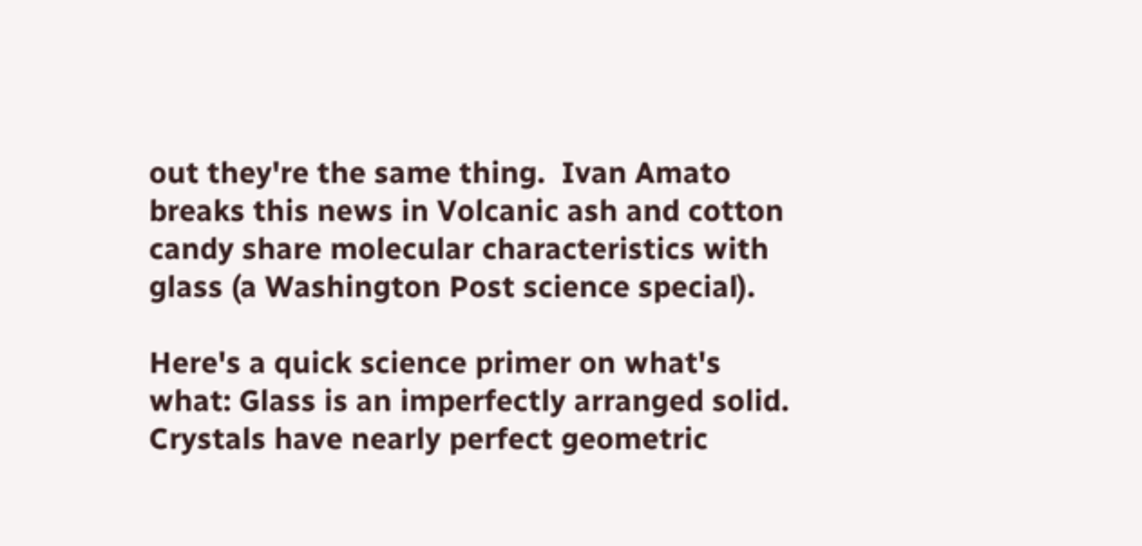out they're the same thing.  Ivan Amato breaks this news in Volcanic ash and cotton candy share molecular characteristics with glass (a Washington Post science special).

Here's a quick science primer on what's what: Glass is an imperfectly arranged solid.  Crystals have nearly perfect geometric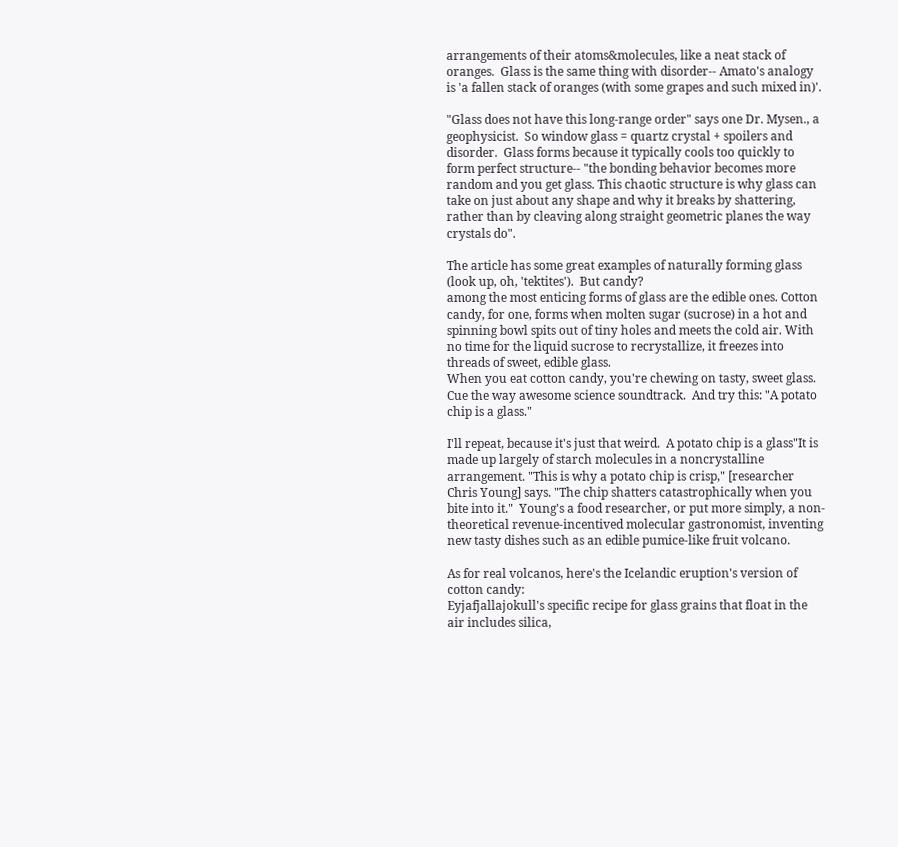arrangements of their atoms&molecules, like a neat stack of oranges.  Glass is the same thing with disorder-- Amato's analogy is 'a fallen stack of oranges (with some grapes and such mixed in)'.

"Glass does not have this long-range order" says one Dr. Mysen., a geophysicist.  So window glass = quartz crystal + spoilers and disorder.  Glass forms because it typically cools too quickly to form perfect structure-- "the bonding behavior becomes more random and you get glass. This chaotic structure is why glass can take on just about any shape and why it breaks by shattering, rather than by cleaving along straight geometric planes the way crystals do".

The article has some great examples of naturally forming glass (look up, oh, 'tektites').  But candy?
among the most enticing forms of glass are the edible ones. Cotton candy, for one, forms when molten sugar (sucrose) in a hot and spinning bowl spits out of tiny holes and meets the cold air. With no time for the liquid sucrose to recrystallize, it freezes into threads of sweet, edible glass.
When you eat cotton candy, you're chewing on tasty, sweet glass.  Cue the way awesome science soundtrack.  And try this: "A potato chip is a glass."

I'll repeat, because it's just that weird.  A potato chip is a glass"It is made up largely of starch molecules in a noncrystalline arrangement. "This is why a potato chip is crisp," [researcher Chris Young] says. "The chip shatters catastrophically when you bite into it."  Young's a food researcher, or put more simply, a non-theoretical revenue-incentived molecular gastronomist, inventing new tasty dishes such as an edible pumice-like fruit volcano.

As for real volcanos, here's the Icelandic eruption's version of cotton candy:
Eyjafjallajokull's specific recipe for glass grains that float in the air includes silica,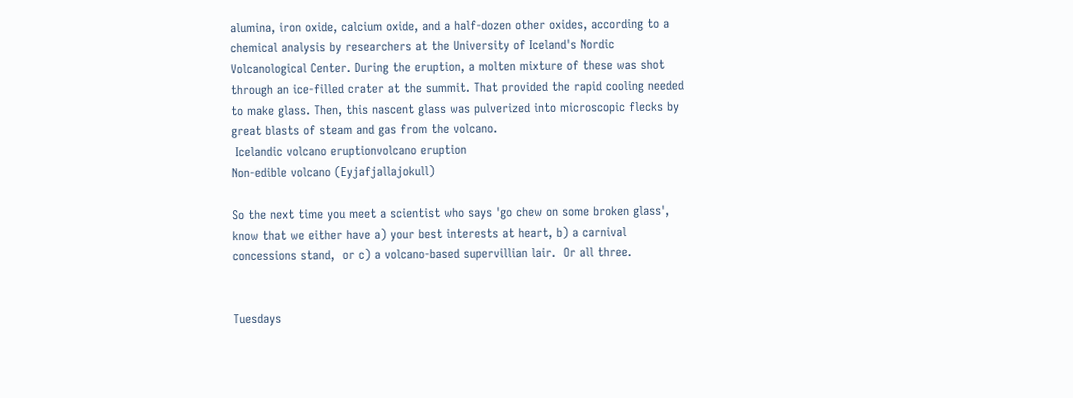alumina, iron oxide, calcium oxide, and a half-dozen other oxides, according to a chemical analysis by researchers at the University of Iceland's Nordic Volcanological Center. During the eruption, a molten mixture of these was shot through an ice-filled crater at the summit. That provided the rapid cooling needed to make glass. Then, this nascent glass was pulverized into microscopic flecks by great blasts of steam and gas from the volcano.
 Icelandic volcano eruptionvolcano eruption
Non-edible volcano (Eyjafjallajokull)

So the next time you meet a scientist who says 'go chew on some broken glass', know that we either have a) your best interests at heart, b) a carnival concessions stand,  or c) a volcano-based supervillian lair.  Or all three.


Tuesdays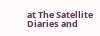at The Satellite Diaries and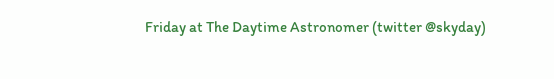Friday at The Daytime Astronomer (twitter @skyday)